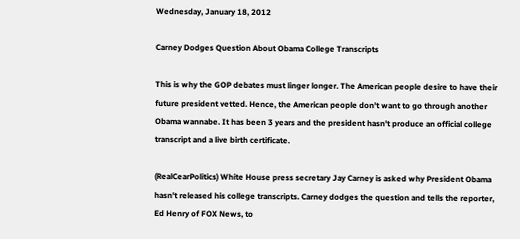Wednesday, January 18, 2012

Carney Dodges Question About Obama College Transcripts

This is why the GOP debates must linger longer. The American people desire to have their future president vetted. Hence, the American people don't want to go through another Obama wannabe. It has been 3 years and the president hasn't produce an official college transcript and a live birth certificate.

(RealCearPolitics) White House press secretary Jay Carney is asked why President Obama hasn't released his college transcripts. Carney dodges the question and tells the reporter, Ed Henry of FOX News, to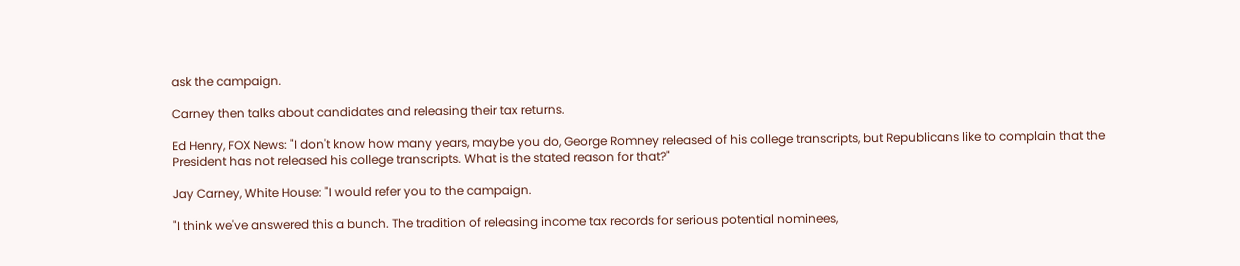ask the campaign.

Carney then talks about candidates and releasing their tax returns.

Ed Henry, FOX News: "I don't know how many years, maybe you do, George Romney released of his college transcripts, but Republicans like to complain that the President has not released his college transcripts. What is the stated reason for that?"

Jay Carney, White House: "I would refer you to the campaign.

"I think we've answered this a bunch. The tradition of releasing income tax records for serious potential nominees,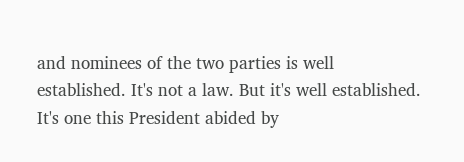and nominees of the two parties is well established. It's not a law. But it's well established. It's one this President abided by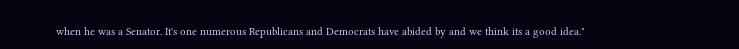when he was a Senator. It's one numerous Republicans and Democrats have abided by and we think its a good idea."